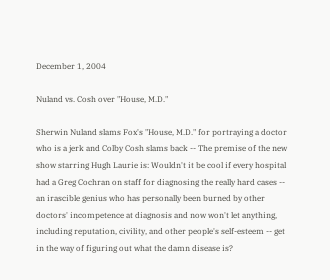December 1, 2004

Nuland vs. Cosh over "House, M.D."

Sherwin Nuland slams Fox's "House, M.D." for portraying a doctor who is a jerk and Colby Cosh slams back -- The premise of the new show starring Hugh Laurie is: Wouldn't it be cool if every hospital had a Greg Cochran on staff for diagnosing the really hard cases -- an irascible genius who has personally been burned by other doctors' incompetence at diagnosis and now won't let anything, including reputation, civility, and other people's self-esteem -- get in the way of figuring out what the damn disease is?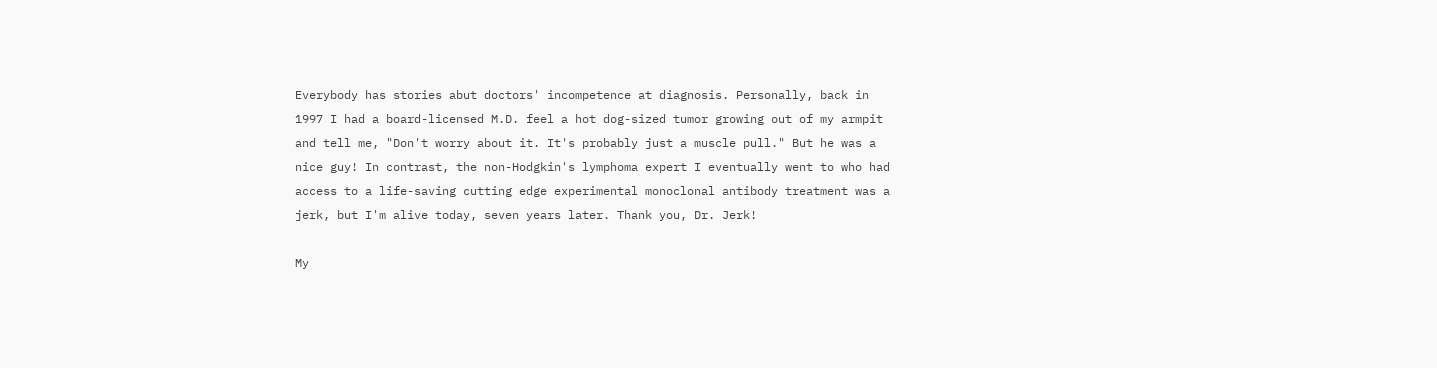Everybody has stories abut doctors' incompetence at diagnosis. Personally, back in 1997 I had a board-licensed M.D. feel a hot dog-sized tumor growing out of my armpit and tell me, "Don't worry about it. It's probably just a muscle pull." But he was a nice guy! In contrast, the non-Hodgkin's lymphoma expert I eventually went to who had access to a life-saving cutting edge experimental monoclonal antibody treatment was a jerk, but I'm alive today, seven years later. Thank you, Dr. Jerk!

My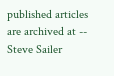published articles are archived at -- Steve Sailer